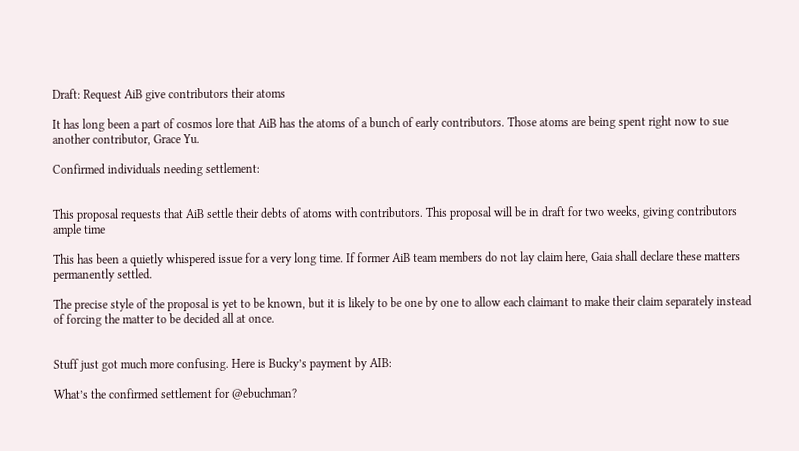Draft: Request AiB give contributors their atoms

It has long been a part of cosmos lore that AiB has the atoms of a bunch of early contributors. Those atoms are being spent right now to sue another contributor, Grace Yu.

Confirmed individuals needing settlement:


This proposal requests that AiB settle their debts of atoms with contributors. This proposal will be in draft for two weeks, giving contributors ample time

This has been a quietly whispered issue for a very long time. If former AiB team members do not lay claim here, Gaia shall declare these matters permanently settled.

The precise style of the proposal is yet to be known, but it is likely to be one by one to allow each claimant to make their claim separately instead of forcing the matter to be decided all at once.


Stuff just got much more confusing. Here is Bucky’s payment by AIB:

What’s the confirmed settlement for @ebuchman?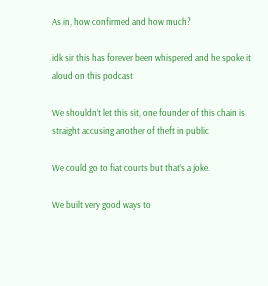As in, how confirmed and how much?

idk sir this has forever been whispered and he spoke it aloud on this podcast

We shouldn’t let this sit, one founder of this chain is straight accusing another of theft in public

We could go to fiat courts but that’s a joke.

We built very good ways to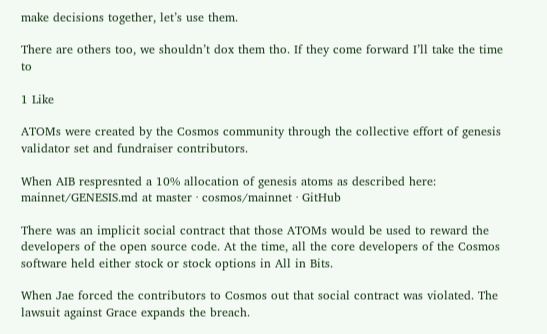make decisions together, let’s use them.

There are others too, we shouldn’t dox them tho. If they come forward I’ll take the time to

1 Like

ATOMs were created by the Cosmos community through the collective effort of genesis validator set and fundraiser contributors.

When AIB respresnted a 10% allocation of genesis atoms as described here: mainnet/GENESIS.md at master · cosmos/mainnet · GitHub

There was an implicit social contract that those ATOMs would be used to reward the developers of the open source code. At the time, all the core developers of the Cosmos software held either stock or stock options in All in Bits.

When Jae forced the contributors to Cosmos out that social contract was violated. The lawsuit against Grace expands the breach.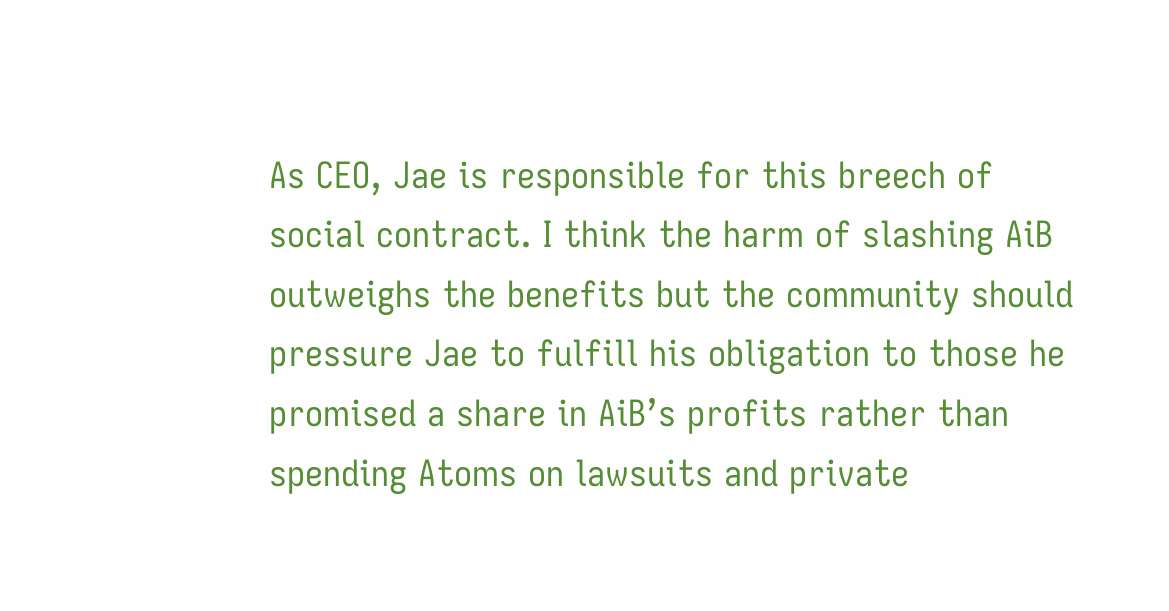As CEO, Jae is responsible for this breech of social contract. I think the harm of slashing AiB outweighs the benefits but the community should pressure Jae to fulfill his obligation to those he promised a share in AiB’s profits rather than spending Atoms on lawsuits and private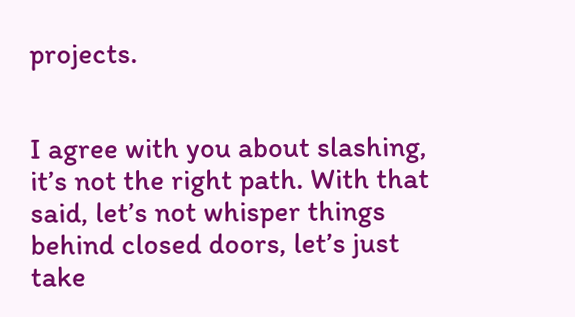projects.


I agree with you about slashing, it’s not the right path. With that said, let’s not whisper things behind closed doors, let’s just take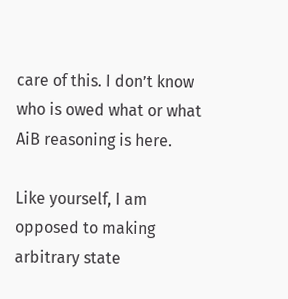care of this. I don’t know who is owed what or what AiB reasoning is here.

Like yourself, I am opposed to making arbitrary state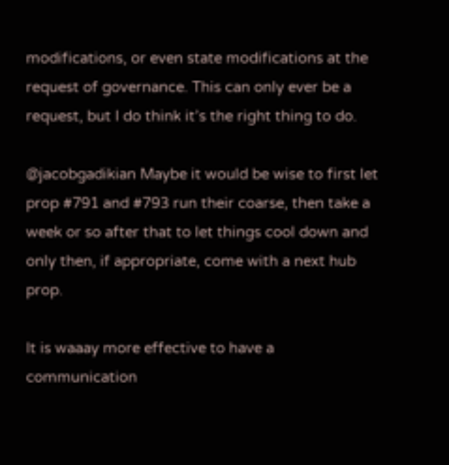modifications, or even state modifications at the request of governance. This can only ever be a request, but I do think it’s the right thing to do.

@jacobgadikian Maybe it would be wise to first let prop #791 and #793 run their coarse, then take a week or so after that to let things cool down and only then, if appropriate, come with a next hub prop.

It is waaay more effective to have a communication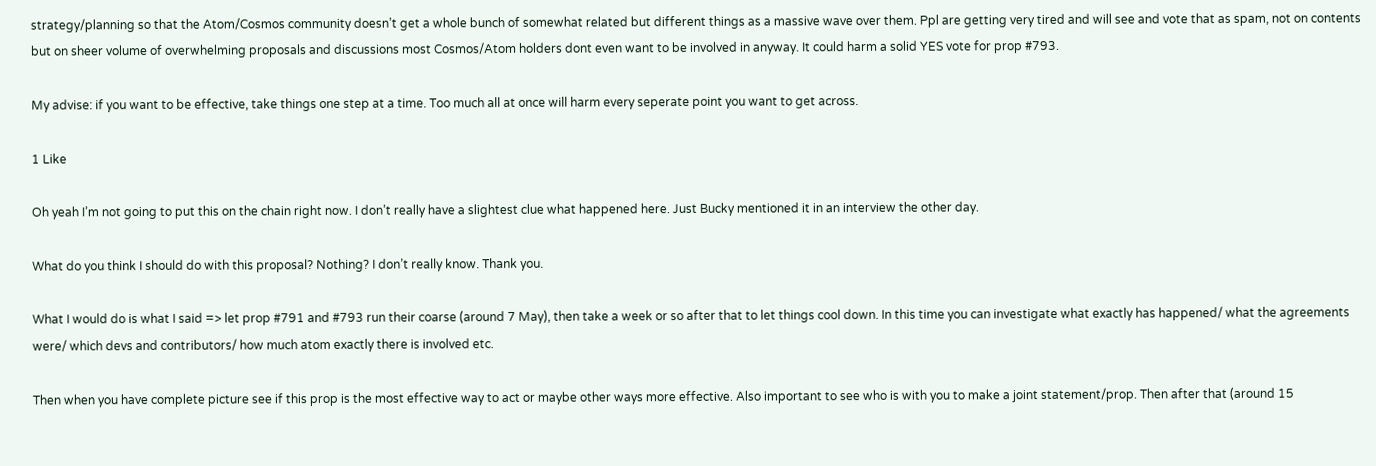strategy/planning so that the Atom/Cosmos community doesn’t get a whole bunch of somewhat related but different things as a massive wave over them. Ppl are getting very tired and will see and vote that as spam, not on contents but on sheer volume of overwhelming proposals and discussions most Cosmos/Atom holders dont even want to be involved in anyway. It could harm a solid YES vote for prop #793.

My advise: if you want to be effective, take things one step at a time. Too much all at once will harm every seperate point you want to get across.

1 Like

Oh yeah I’m not going to put this on the chain right now. I don’t really have a slightest clue what happened here. Just Bucky mentioned it in an interview the other day.

What do you think I should do with this proposal? Nothing? I don’t really know. Thank you.

What I would do is what I said => let prop #791 and #793 run their coarse (around 7 May), then take a week or so after that to let things cool down. In this time you can investigate what exactly has happened/ what the agreements were/ which devs and contributors/ how much atom exactly there is involved etc.

Then when you have complete picture see if this prop is the most effective way to act or maybe other ways more effective. Also important to see who is with you to make a joint statement/prop. Then after that (around 15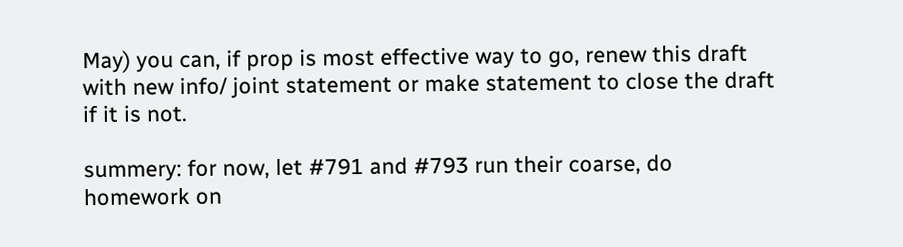May) you can, if prop is most effective way to go, renew this draft with new info/ joint statement or make statement to close the draft if it is not.

summery: for now, let #791 and #793 run their coarse, do homework on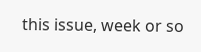this issue, week or so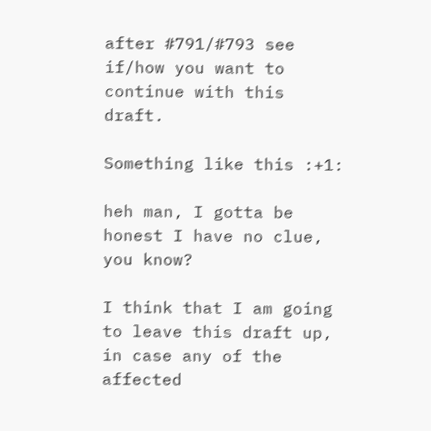after #791/#793 see if/how you want to continue with this draft.

Something like this :+1:

heh man, I gotta be honest I have no clue, you know?

I think that I am going to leave this draft up, in case any of the affected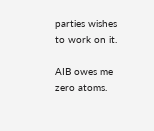parties wishes to work on it.

AIB owes me zero atoms.